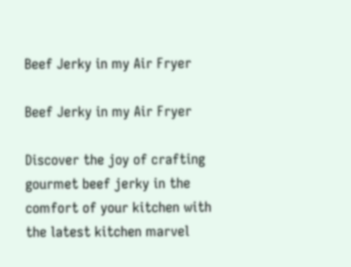Beef Jerky in my Air Fryer

Beef Jerky in my Air Fryer

Discover the joy of crafting gourmet beef jerky in the comfort of your kitchen with the latest kitchen marvel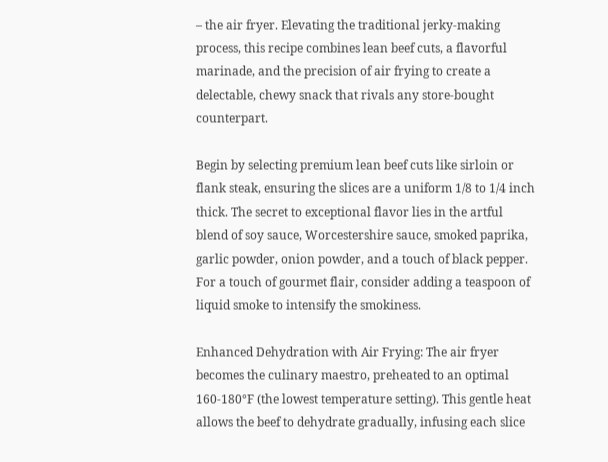– the air fryer. Elevating the traditional jerky-making process, this recipe combines lean beef cuts, a flavorful marinade, and the precision of air frying to create a delectable, chewy snack that rivals any store-bought counterpart.

Begin by selecting premium lean beef cuts like sirloin or flank steak, ensuring the slices are a uniform 1/8 to 1/4 inch thick. The secret to exceptional flavor lies in the artful blend of soy sauce, Worcestershire sauce, smoked paprika, garlic powder, onion powder, and a touch of black pepper. For a touch of gourmet flair, consider adding a teaspoon of liquid smoke to intensify the smokiness.

Enhanced Dehydration with Air Frying: The air fryer becomes the culinary maestro, preheated to an optimal 160-180°F (the lowest temperature setting). This gentle heat allows the beef to dehydrate gradually, infusing each slice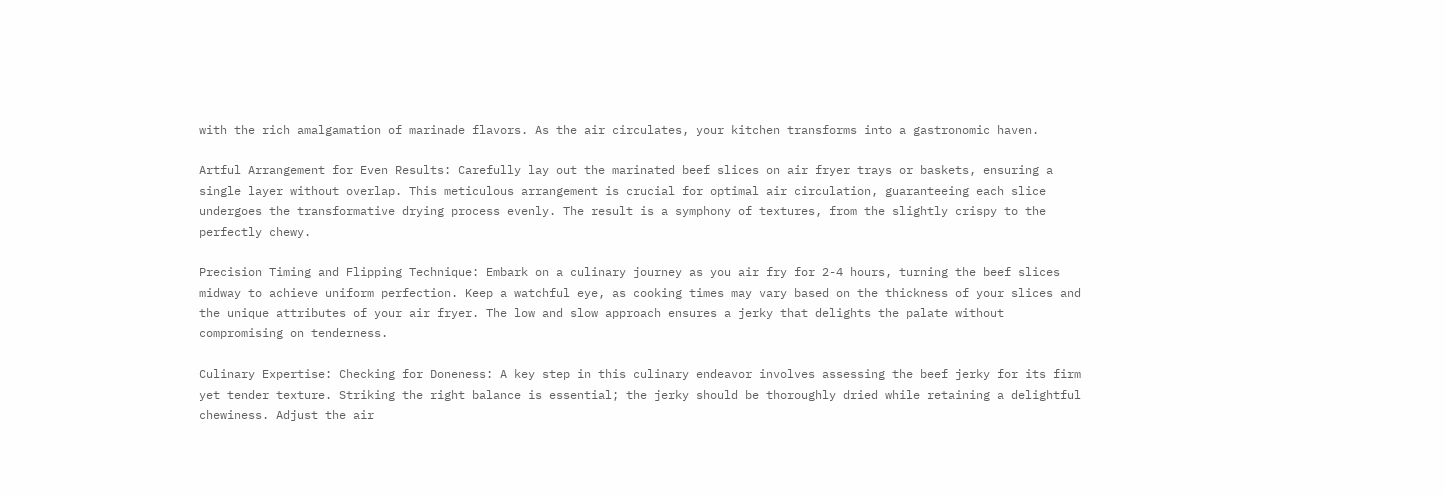with the rich amalgamation of marinade flavors. As the air circulates, your kitchen transforms into a gastronomic haven.

Artful Arrangement for Even Results: Carefully lay out the marinated beef slices on air fryer trays or baskets, ensuring a single layer without overlap. This meticulous arrangement is crucial for optimal air circulation, guaranteeing each slice undergoes the transformative drying process evenly. The result is a symphony of textures, from the slightly crispy to the perfectly chewy.

Precision Timing and Flipping Technique: Embark on a culinary journey as you air fry for 2-4 hours, turning the beef slices midway to achieve uniform perfection. Keep a watchful eye, as cooking times may vary based on the thickness of your slices and the unique attributes of your air fryer. The low and slow approach ensures a jerky that delights the palate without compromising on tenderness.

Culinary Expertise: Checking for Doneness: A key step in this culinary endeavor involves assessing the beef jerky for its firm yet tender texture. Striking the right balance is essential; the jerky should be thoroughly dried while retaining a delightful chewiness. Adjust the air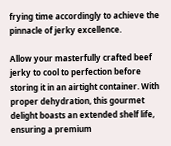frying time accordingly to achieve the pinnacle of jerky excellence.

Allow your masterfully crafted beef jerky to cool to perfection before storing it in an airtight container. With proper dehydration, this gourmet delight boasts an extended shelf life, ensuring a premium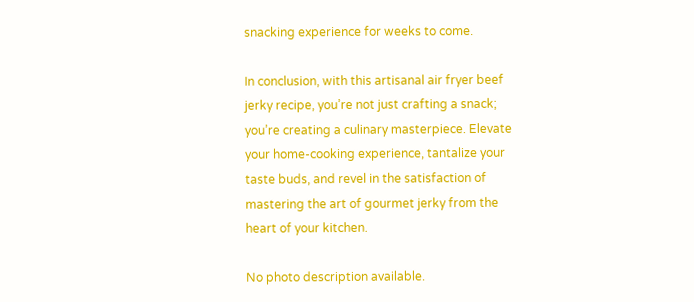snacking experience for weeks to come.

In conclusion, with this artisanal air fryer beef jerky recipe, you’re not just crafting a snack; you’re creating a culinary masterpiece. Elevate your home-cooking experience, tantalize your taste buds, and revel in the satisfaction of mastering the art of gourmet jerky from the heart of your kitchen.

No photo description available.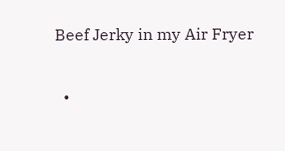Beef Jerky in my Air Fryer


  •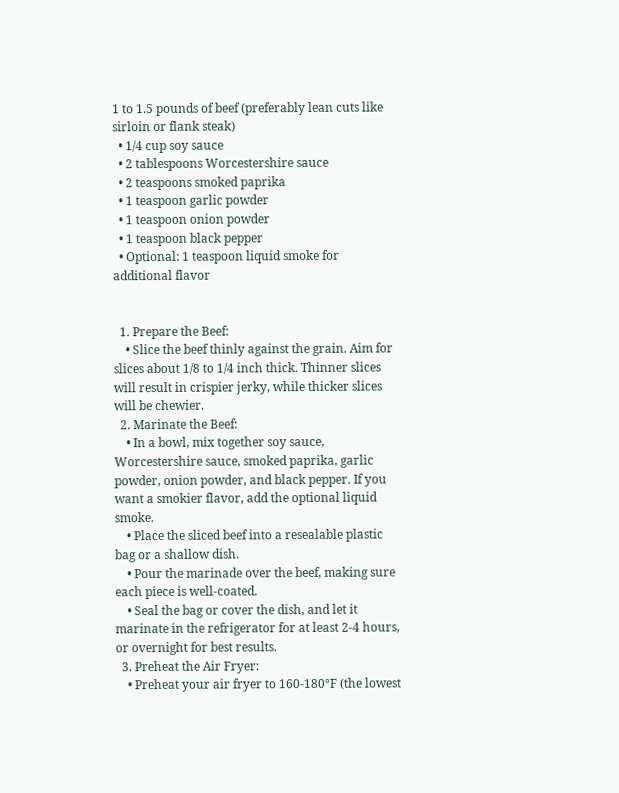1 to 1.5 pounds of beef (preferably lean cuts like sirloin or flank steak)
  • 1/4 cup soy sauce
  • 2 tablespoons Worcestershire sauce
  • 2 teaspoons smoked paprika
  • 1 teaspoon garlic powder
  • 1 teaspoon onion powder
  • 1 teaspoon black pepper
  • Optional: 1 teaspoon liquid smoke for additional flavor


  1. Prepare the Beef:
    • Slice the beef thinly against the grain. Aim for slices about 1/8 to 1/4 inch thick. Thinner slices will result in crispier jerky, while thicker slices will be chewier.
  2. Marinate the Beef:
    • In a bowl, mix together soy sauce, Worcestershire sauce, smoked paprika, garlic powder, onion powder, and black pepper. If you want a smokier flavor, add the optional liquid smoke.
    • Place the sliced beef into a resealable plastic bag or a shallow dish.
    • Pour the marinade over the beef, making sure each piece is well-coated.
    • Seal the bag or cover the dish, and let it marinate in the refrigerator for at least 2-4 hours, or overnight for best results.
  3. Preheat the Air Fryer:
    • Preheat your air fryer to 160-180°F (the lowest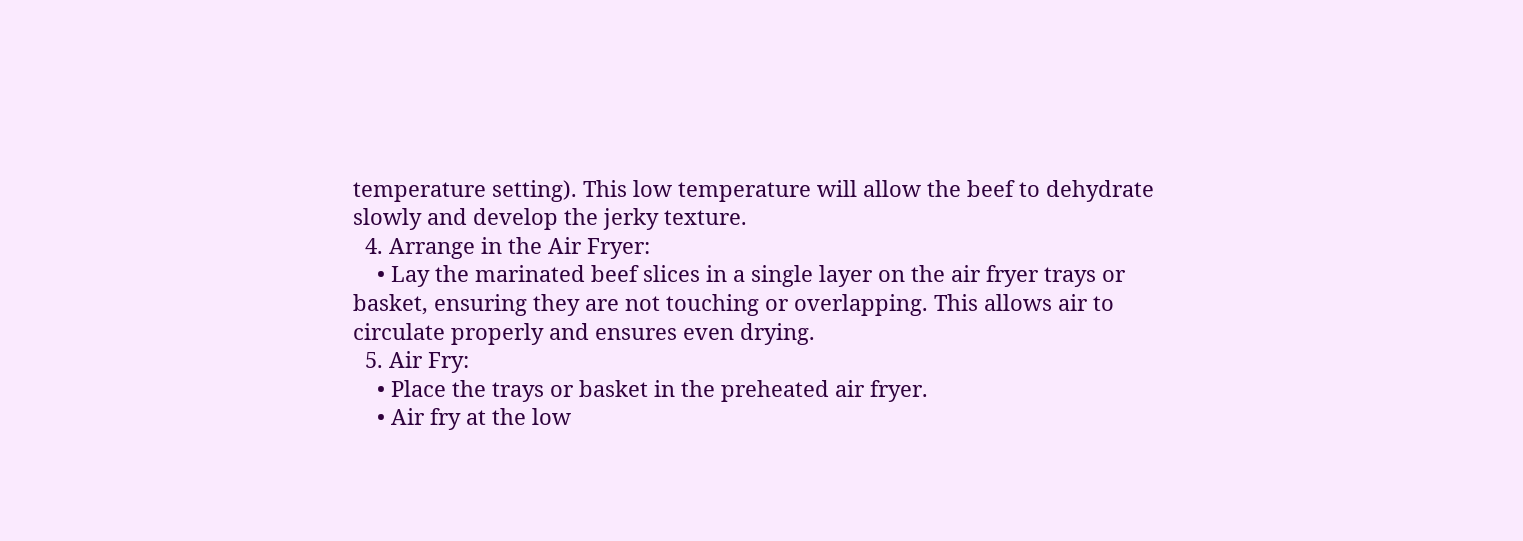temperature setting). This low temperature will allow the beef to dehydrate slowly and develop the jerky texture.
  4. Arrange in the Air Fryer:
    • Lay the marinated beef slices in a single layer on the air fryer trays or basket, ensuring they are not touching or overlapping. This allows air to circulate properly and ensures even drying.
  5. Air Fry:
    • Place the trays or basket in the preheated air fryer.
    • Air fry at the low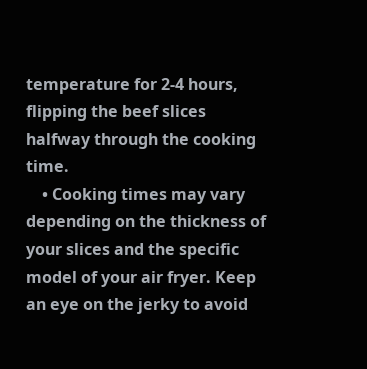temperature for 2-4 hours, flipping the beef slices halfway through the cooking time.
    • Cooking times may vary depending on the thickness of your slices and the specific model of your air fryer. Keep an eye on the jerky to avoid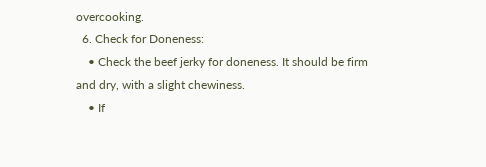overcooking.
  6. Check for Doneness:
    • Check the beef jerky for doneness. It should be firm and dry, with a slight chewiness.
    • If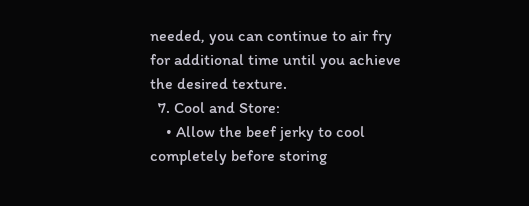needed, you can continue to air fry for additional time until you achieve the desired texture.
  7. Cool and Store:
    • Allow the beef jerky to cool completely before storing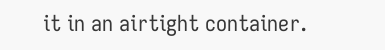it in an airtight container.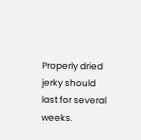Properly dried jerky should last for several weeks.